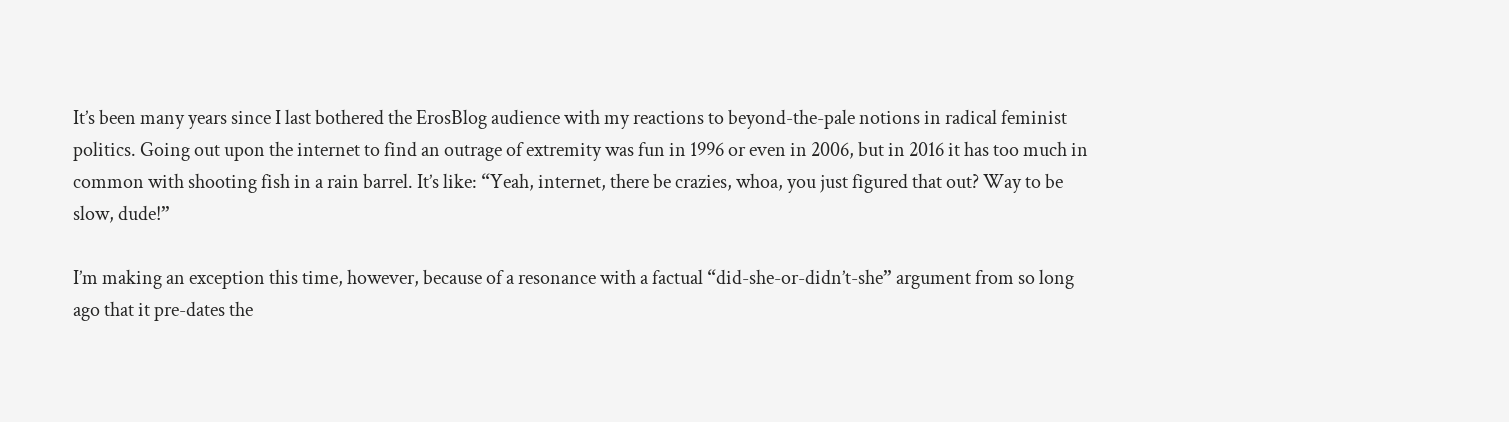It’s been many years since I last bothered the ErosBlog audience with my reactions to beyond-the-pale notions in radical feminist politics. Going out upon the internet to find an outrage of extremity was fun in 1996 or even in 2006, but in 2016 it has too much in common with shooting fish in a rain barrel. It’s like: “Yeah, internet, there be crazies, whoa, you just figured that out? Way to be slow, dude!”

I’m making an exception this time, however, because of a resonance with a factual “did-she-or-didn’t-she” argument from so long ago that it pre-dates the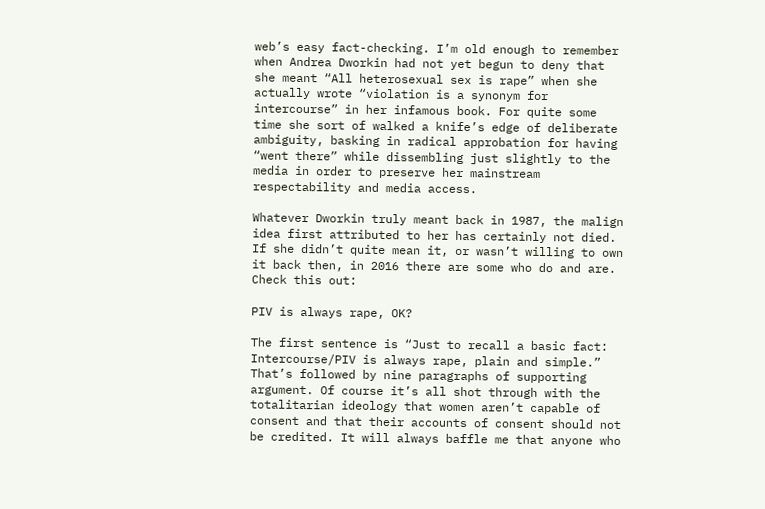web’s easy fact-checking. I’m old enough to remember when Andrea Dworkin had not yet begun to deny that she meant “All heterosexual sex is rape” when she actually wrote “violation is a synonym for intercourse” in her infamous book. For quite some time she sort of walked a knife’s edge of deliberate ambiguity, basking in radical approbation for having “went there” while dissembling just slightly to the media in order to preserve her mainstream respectability and media access.

Whatever Dworkin truly meant back in 1987, the malign idea first attributed to her has certainly not died. If she didn’t quite mean it, or wasn’t willing to own it back then, in 2016 there are some who do and are. Check this out:

PIV is always rape, OK?

The first sentence is “Just to recall a basic fact: Intercourse/PIV is always rape, plain and simple.” That’s followed by nine paragraphs of supporting argument. Of course it’s all shot through with the totalitarian ideology that women aren’t capable of consent and that their accounts of consent should not be credited. It will always baffle me that anyone who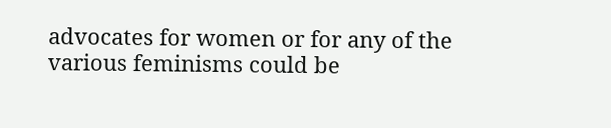advocates for women or for any of the various feminisms could be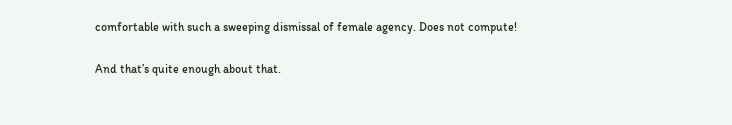comfortable with such a sweeping dismissal of female agency. Does not compute!

And that’s quite enough about that.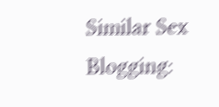Similar Sex Blogging: